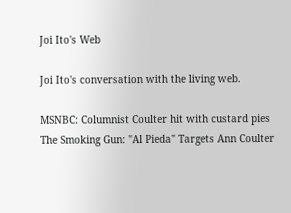Joi Ito's Web

Joi Ito's conversation with the living web.

MSNBC: Columnist Coulter hit with custard pies
The Smoking Gun: "Al Pieda" Targets Ann Coulter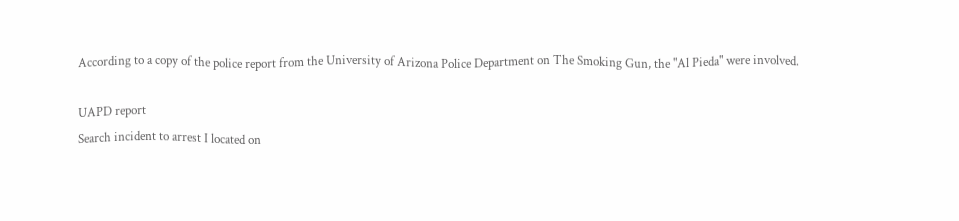According to a copy of the police report from the University of Arizona Police Department on The Smoking Gun, the "Al Pieda" were involved.

UAPD report
Search incident to arrest I located on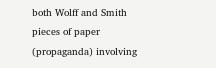both Wolff and Smith pieces of paper (propaganda) involving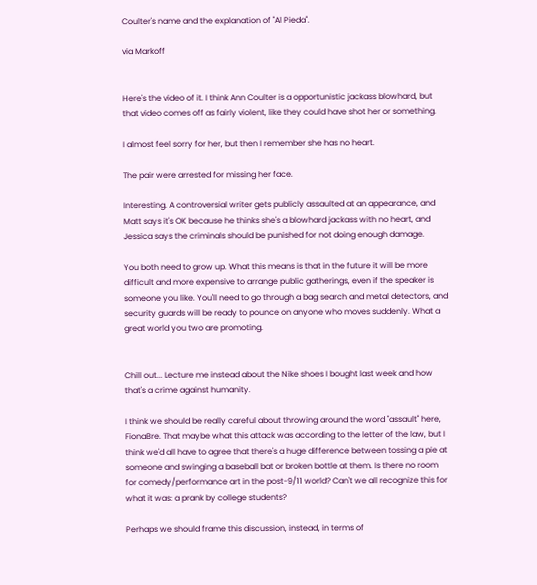Coulter's name and the explanation of "Al Pieda".

via Markoff


Here's the video of it. I think Ann Coulter is a opportunistic jackass blowhard, but that video comes off as fairly violent, like they could have shot her or something.

I almost feel sorry for her, but then I remember she has no heart.

The pair were arrested for missing her face.

Interesting. A controversial writer gets publicly assaulted at an appearance, and Matt says it's OK because he thinks she's a blowhard jackass with no heart, and Jessica says the criminals should be punished for not doing enough damage.

You both need to grow up. What this means is that in the future it will be more difficult and more expensive to arrange public gatherings, even if the speaker is someone you like. You'll need to go through a bag search and metal detectors, and security guards will be ready to pounce on anyone who moves suddenly. What a great world you two are promoting.


Chill out... Lecture me instead about the Nike shoes I bought last week and how that's a crime against humanity.

I think we should be really careful about throwing around the word "assault" here, FionaBre. That maybe what this attack was according to the letter of the law, but I think we'd all have to agree that there's a huge difference between tossing a pie at someone and swinging a baseball bat or broken bottle at them. Is there no room for comedy/performance art in the post-9/11 world? Can't we all recognize this for what it was: a prank by college students?

Perhaps we should frame this discussion, instead, in terms of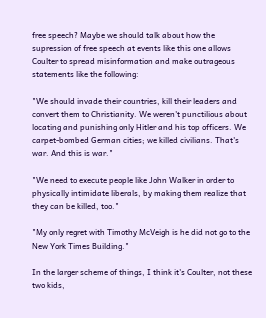free speech? Maybe we should talk about how the supression of free speech at events like this one allows Coulter to spread misinformation and make outrageous statements like the following:

"We should invade their countries, kill their leaders and convert them to Christianity. We weren't punctilious about locating and punishing only Hitler and his top officers. We carpet-bombed German cities; we killed civilians. That's war. And this is war."

"We need to execute people like John Walker in order to physically intimidate liberals, by making them realize that they can be killed, too."

"My only regret with Timothy McVeigh is he did not go to the New York Times Building."

In the larger scheme of things, I think it's Coulter, not these two kids,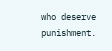who deserve punishment.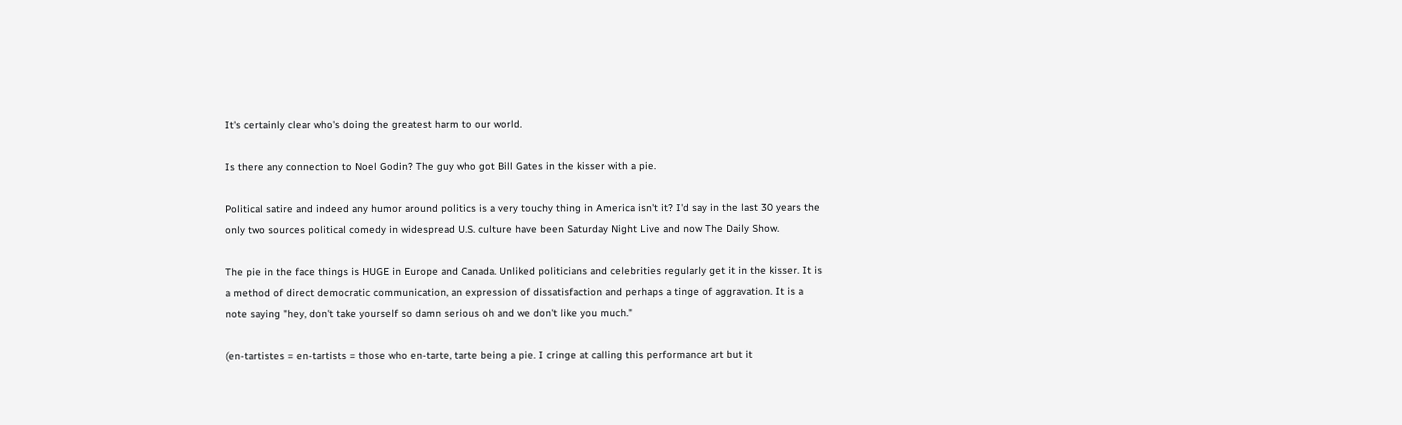It's certainly clear who's doing the greatest harm to our world.

Is there any connection to Noel Godin? The guy who got Bill Gates in the kisser with a pie.

Political satire and indeed any humor around politics is a very touchy thing in America isn't it? I'd say in the last 30 years the only two sources political comedy in widespread U.S. culture have been Saturday Night Live and now The Daily Show.

The pie in the face things is HUGE in Europe and Canada. Unliked politicians and celebrities regularly get it in the kisser. It is a method of direct democratic communication, an expression of dissatisfaction and perhaps a tinge of aggravation. It is a note saying "hey, don't take yourself so damn serious oh and we don't like you much."

(en-tartistes = en-tartists = those who en-tarte, tarte being a pie. I cringe at calling this performance art but it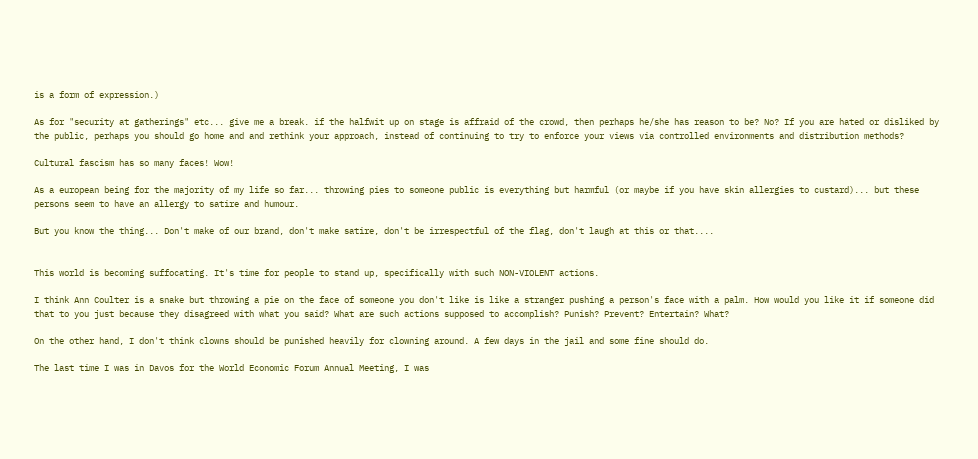is a form of expression.)

As for "security at gatherings" etc... give me a break. if the halfwit up on stage is affraid of the crowd, then perhaps he/she has reason to be? No? If you are hated or disliked by the public, perhaps you should go home and and rethink your approach, instead of continuing to try to enforce your views via controlled environments and distribution methods?

Cultural fascism has so many faces! Wow!

As a european being for the majority of my life so far... throwing pies to someone public is everything but harmful (or maybe if you have skin allergies to custard)... but these persons seem to have an allergy to satire and humour.

But you know the thing... Don't make of our brand, don't make satire, don't be irrespectful of the flag, don't laugh at this or that....


This world is becoming suffocating. It's time for people to stand up, specifically with such NON-VIOLENT actions.

I think Ann Coulter is a snake but throwing a pie on the face of someone you don't like is like a stranger pushing a person's face with a palm. How would you like it if someone did that to you just because they disagreed with what you said? What are such actions supposed to accomplish? Punish? Prevent? Entertain? What?

On the other hand, I don't think clowns should be punished heavily for clowning around. A few days in the jail and some fine should do.

The last time I was in Davos for the World Economic Forum Annual Meeting, I was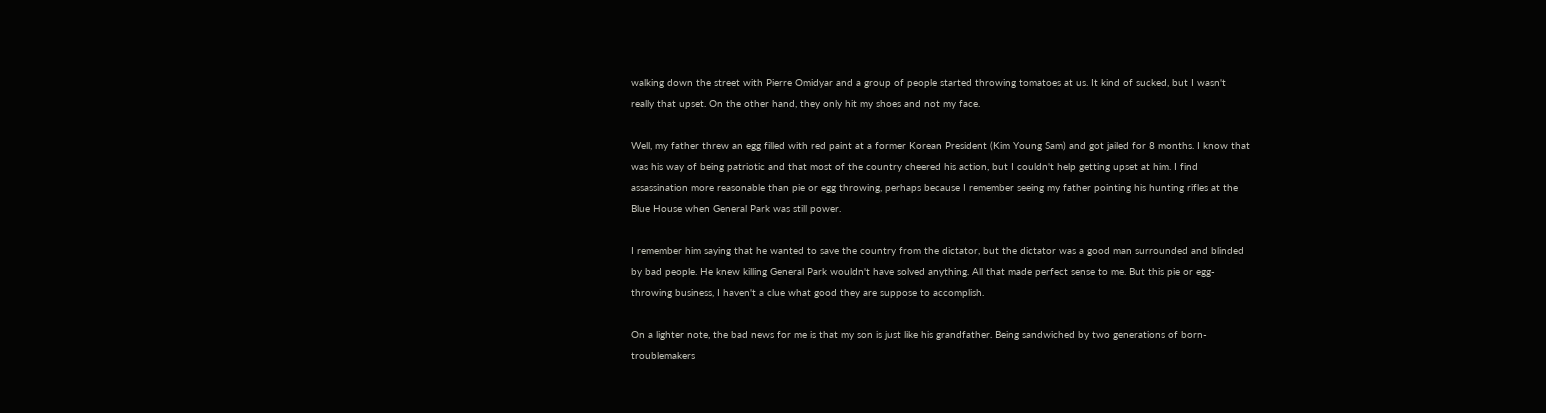walking down the street with Pierre Omidyar and a group of people started throwing tomatoes at us. It kind of sucked, but I wasn't really that upset. On the other hand, they only hit my shoes and not my face.

Well, my father threw an egg filled with red paint at a former Korean President (Kim Young Sam) and got jailed for 8 months. I know that was his way of being patriotic and that most of the country cheered his action, but I couldn't help getting upset at him. I find assassination more reasonable than pie or egg throwing, perhaps because I remember seeing my father pointing his hunting rifles at the Blue House when General Park was still power.

I remember him saying that he wanted to save the country from the dictator, but the dictator was a good man surrounded and blinded by bad people. He knew killing General Park wouldn't have solved anything. All that made perfect sense to me. But this pie or egg-throwing business, I haven't a clue what good they are suppose to accomplish.

On a lighter note, the bad news for me is that my son is just like his grandfather. Being sandwiched by two generations of born-troublemakers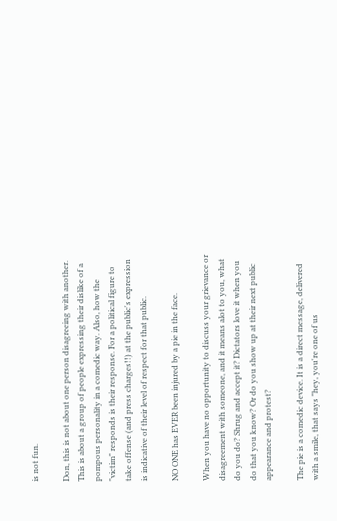is not fun.

Don, this is not about one person disagreeing with another. This is about a group of people expressing their dislike of a pompous personality in a comedic way. Also, how the "victim" responds is their response. For a political figure to take offense (and press charges!!) at the public's expression is indicative of their level of respect for that public.

NO ONE has EVER been injured by a pie in the face.

When you have no opportunity to discuss your grievance or disagreement with someone, and it means alot to you, what do you do? Shrug and accept it? Dictators love it when you do that you know? Or do you show up at their next public appearance and protest?

The pie is a comedic device. It is a direct message, delivered with a smile, that says "hey, you're one of us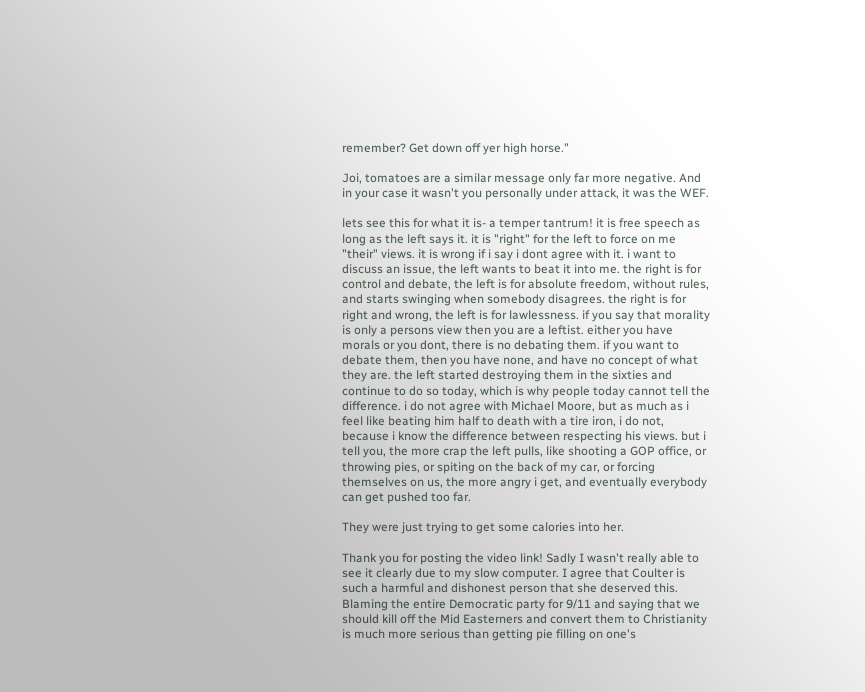remember? Get down off yer high horse."

Joi, tomatoes are a similar message only far more negative. And in your case it wasn't you personally under attack, it was the WEF.

lets see this for what it is- a temper tantrum! it is free speech as long as the left says it. it is "right" for the left to force on me "their" views. it is wrong if i say i dont agree with it. i want to discuss an issue, the left wants to beat it into me. the right is for control and debate, the left is for absolute freedom, without rules, and starts swinging when somebody disagrees. the right is for right and wrong, the left is for lawlessness. if you say that morality is only a persons view then you are a leftist. either you have morals or you dont, there is no debating them. if you want to debate them, then you have none, and have no concept of what they are. the left started destroying them in the sixties and continue to do so today, which is why people today cannot tell the difference. i do not agree with Michael Moore, but as much as i feel like beating him half to death with a tire iron, i do not, because i know the difference between respecting his views. but i tell you, the more crap the left pulls, like shooting a GOP office, or throwing pies, or spiting on the back of my car, or forcing themselves on us, the more angry i get, and eventually everybody can get pushed too far.

They were just trying to get some calories into her.

Thank you for posting the video link! Sadly I wasn't really able to see it clearly due to my slow computer. I agree that Coulter is such a harmful and dishonest person that she deserved this. Blaming the entire Democratic party for 9/11 and saying that we should kill off the Mid Easterners and convert them to Christianity is much more serious than getting pie filling on one's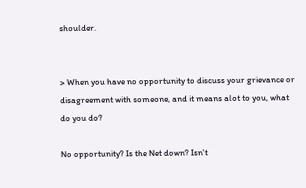shoulder.


> When you have no opportunity to discuss your grievance or disagreement with someone, and it means alot to you, what do you do?

No opportunity? Is the Net down? Isn't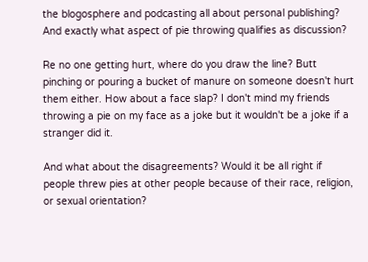the blogosphere and podcasting all about personal publishing? And exactly what aspect of pie throwing qualifies as discussion?

Re no one getting hurt, where do you draw the line? Butt pinching or pouring a bucket of manure on someone doesn't hurt them either. How about a face slap? I don't mind my friends throwing a pie on my face as a joke but it wouldn't be a joke if a stranger did it.

And what about the disagreements? Would it be all right if people threw pies at other people because of their race, religion, or sexual orientation?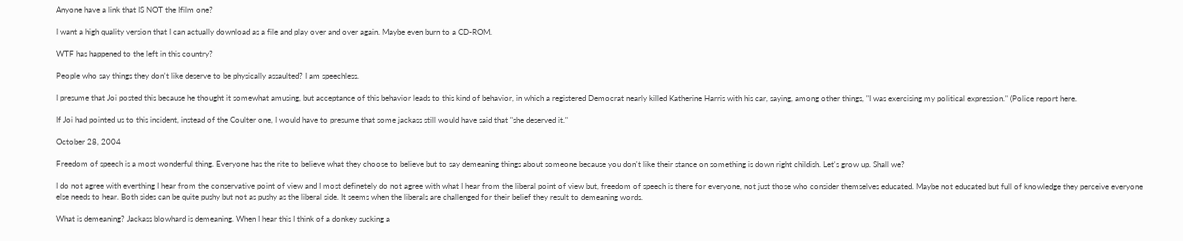Anyone have a link that IS NOT the Ifilm one?

I want a high quality version that I can actually download as a file and play over and over again. Maybe even burn to a CD-ROM.

WTF has happened to the left in this country?

People who say things they don't like deserve to be physically assaulted? I am speechless.

I presume that Joi posted this because he thought it somewhat amusing, but acceptance of this behavior leads to this kind of behavior, in which a registered Democrat nearly killed Katherine Harris with his car, saying, among other things, "I was exercising my political expression." (Police report here.

If Joi had pointed us to this incident, instead of the Coulter one, I would have to presume that some jackass still would have said that "she deserved it."

October 28, 2004

Freedom of speech is a most wonderful thing. Everyone has the rite to believe what they choose to believe but to say demeaning things about someone because you don't like their stance on something is down right childish. Let's grow up. Shall we?

I do not agree with everthing I hear from the conservative point of view and I most definetely do not agree with what I hear from the liberal point of view but, freedom of speech is there for everyone, not just those who consider themselves educated. Maybe not educated but full of knowledge they perceive everyone else needs to hear. Both sides can be quite pushy but not as pushy as the liberal side. It seems when the liberals are challenged for their belief they result to demeaning words.

What is demeaning? Jackass blowhard is demeaning. When I hear this I think of a donkey sucking a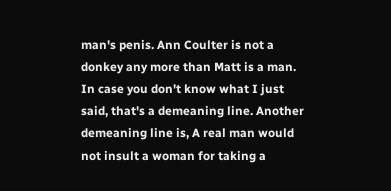man's penis. Ann Coulter is not a donkey any more than Matt is a man. In case you don't know what I just said, that's a demeaning line. Another demeaning line is, A real man would not insult a woman for taking a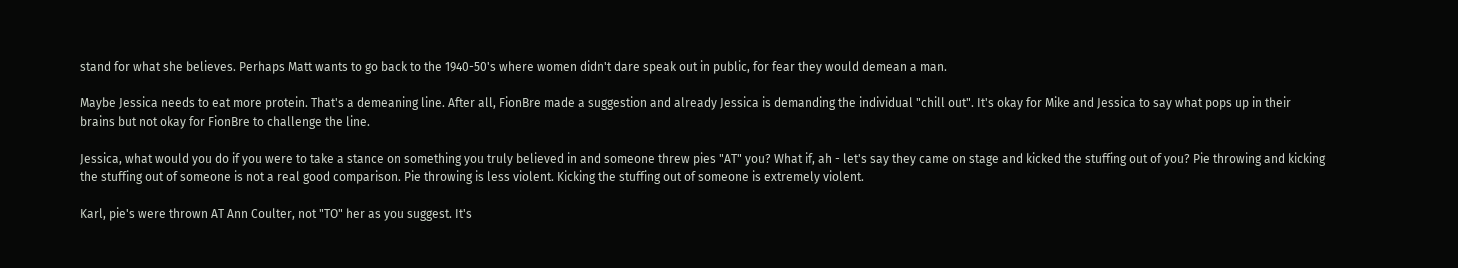stand for what she believes. Perhaps Matt wants to go back to the 1940-50's where women didn't dare speak out in public, for fear they would demean a man.

Maybe Jessica needs to eat more protein. That's a demeaning line. After all, FionBre made a suggestion and already Jessica is demanding the individual "chill out". It's okay for Mike and Jessica to say what pops up in their brains but not okay for FionBre to challenge the line.

Jessica, what would you do if you were to take a stance on something you truly believed in and someone threw pies "AT" you? What if, ah - let's say they came on stage and kicked the stuffing out of you? Pie throwing and kicking the stuffing out of someone is not a real good comparison. Pie throwing is less violent. Kicking the stuffing out of someone is extremely violent.

Karl, pie's were thrown AT Ann Coulter, not "TO" her as you suggest. It's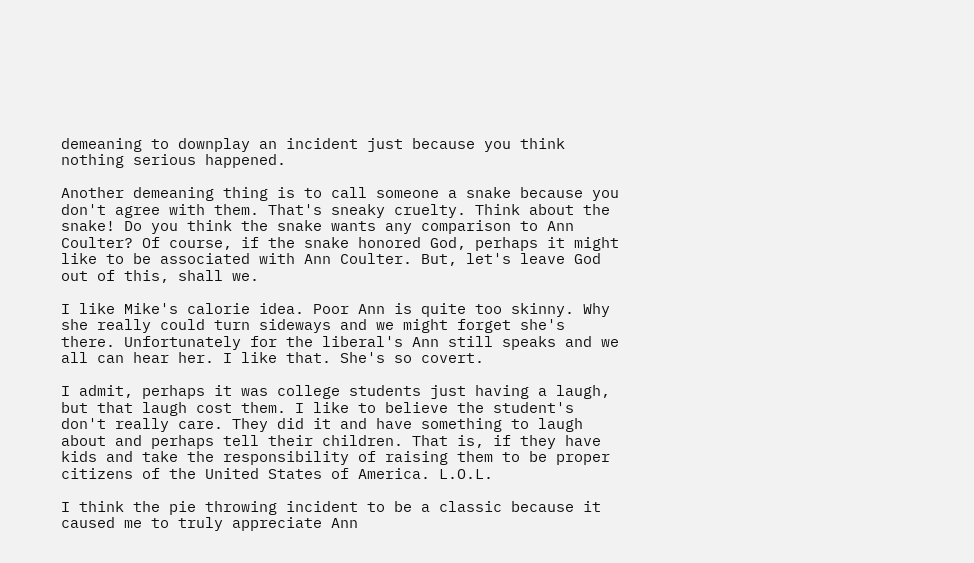demeaning to downplay an incident just because you think nothing serious happened.

Another demeaning thing is to call someone a snake because you don't agree with them. That's sneaky cruelty. Think about the snake! Do you think the snake wants any comparison to Ann Coulter? Of course, if the snake honored God, perhaps it might like to be associated with Ann Coulter. But, let's leave God out of this, shall we.

I like Mike's calorie idea. Poor Ann is quite too skinny. Why she really could turn sideways and we might forget she's there. Unfortunately for the liberal's Ann still speaks and we all can hear her. I like that. She's so covert.

I admit, perhaps it was college students just having a laugh, but that laugh cost them. I like to believe the student's don't really care. They did it and have something to laugh about and perhaps tell their children. That is, if they have kids and take the responsibility of raising them to be proper citizens of the United States of America. L.O.L.

I think the pie throwing incident to be a classic because it caused me to truly appreciate Ann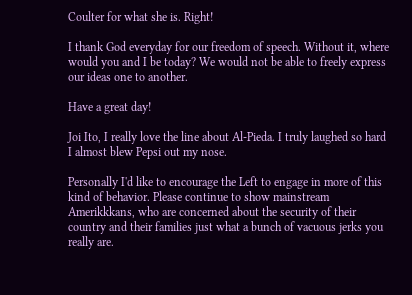Coulter for what she is. Right!

I thank God everyday for our freedom of speech. Without it, where would you and I be today? We would not be able to freely express our ideas one to another.

Have a great day!

Joi Ito, I really love the line about Al-Pieda. I truly laughed so hard I almost blew Pepsi out my nose.

Personally I'd like to encourage the Left to engage in more of this kind of behavior. Please continue to show mainstream Amerikkkans, who are concerned about the security of their country and their families just what a bunch of vacuous jerks you really are.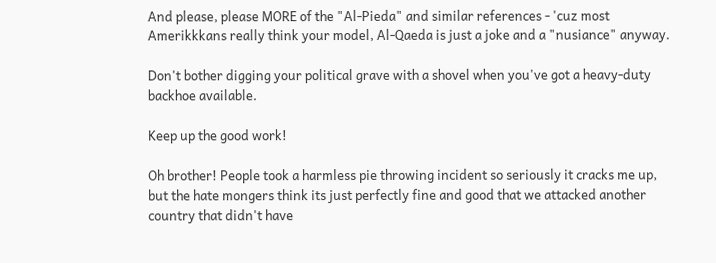And please, please MORE of the "Al-Pieda" and similar references - 'cuz most Amerikkkans really think your model, Al-Qaeda is just a joke and a "nusiance" anyway.

Don't bother digging your political grave with a shovel when you've got a heavy-duty backhoe available.

Keep up the good work!

Oh brother! People took a harmless pie throwing incident so seriously it cracks me up, but the hate mongers think its just perfectly fine and good that we attacked another country that didn't have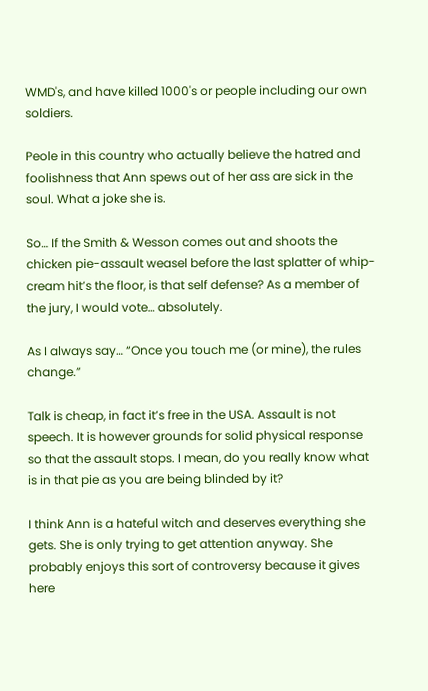WMD's, and have killed 1000's or people including our own soldiers.

Peole in this country who actually believe the hatred and foolishness that Ann spews out of her ass are sick in the soul. What a joke she is.

So… If the Smith & Wesson comes out and shoots the chicken pie-assault weasel before the last splatter of whip-cream hit’s the floor, is that self defense? As a member of the jury, I would vote… absolutely.

As I always say… “Once you touch me (or mine), the rules change.”

Talk is cheap, in fact it’s free in the USA. Assault is not speech. It is however grounds for solid physical response so that the assault stops. I mean, do you really know what is in that pie as you are being blinded by it?

I think Ann is a hateful witch and deserves everything she gets. She is only trying to get attention anyway. She probably enjoys this sort of controversy because it gives here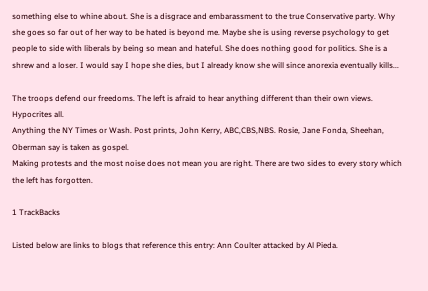something else to whine about. She is a disgrace and embarassment to the true Conservative party. Why she goes so far out of her way to be hated is beyond me. Maybe she is using reverse psychology to get people to side with liberals by being so mean and hateful. She does nothing good for politics. She is a shrew and a loser. I would say I hope she dies, but I already know she will since anorexia eventually kills...

The troops defend our freedoms. The left is afraid to hear anything different than their own views. Hypocrites all.
Anything the NY Times or Wash. Post prints, John Kerry, ABC,CBS,NBS. Rosie, Jane Fonda, Sheehan, Oberman say is taken as gospel.
Making protests and the most noise does not mean you are right. There are two sides to every story which the left has forgotten.

1 TrackBacks

Listed below are links to blogs that reference this entry: Ann Coulter attacked by Al Pieda.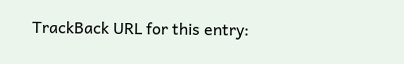TrackBack URL for this entry: